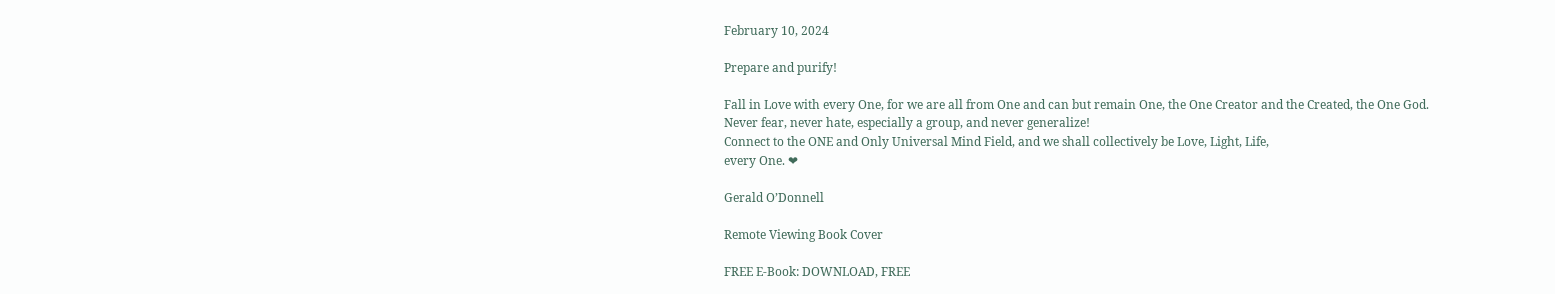February 10, 2024

Prepare and purify!

Fall in Love with every One, for we are all from One and can but remain One, the One Creator and the Created, the One God.
Never fear, never hate, especially a group, and never generalize!
Connect to the ONE and Only Universal Mind Field, and we shall collectively be Love, Light, Life,
every One. ❤

Gerald O’Donnell

Remote Viewing Book Cover

FREE E-Book: DOWNLOAD, FREE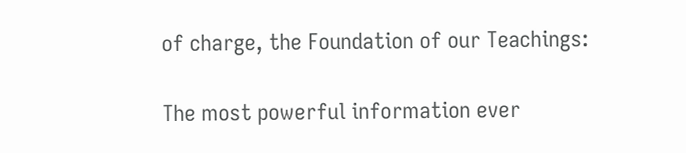of charge, the Foundation of our Teachings:

The most powerful information ever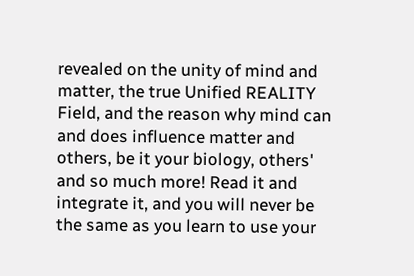revealed on the unity of mind and matter, the true Unified REALITY Field, and the reason why mind can and does influence matter and others, be it your biology, others' and so much more! Read it and integrate it, and you will never be the same as you learn to use your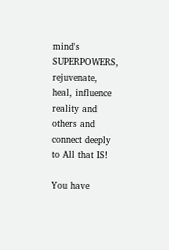mind's SUPERPOWERS, rejuvenate, heal, influence reality and others and connect deeply to All that IS!

You have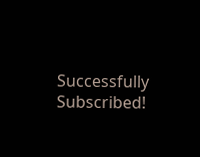Successfully Subscribed!